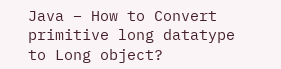Java – How to Convert primitive long datatype to Long object?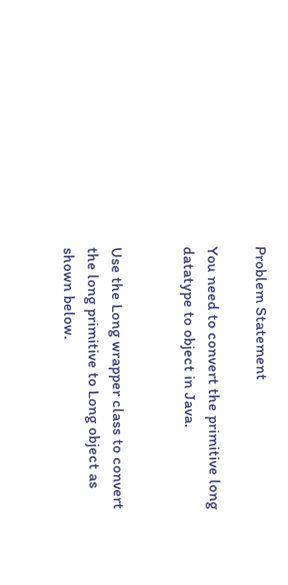Problem Statement

You need to convert the primitive long datatype to object in Java.


Use the Long wrapper class to convert the long primitive to Long object as shown below.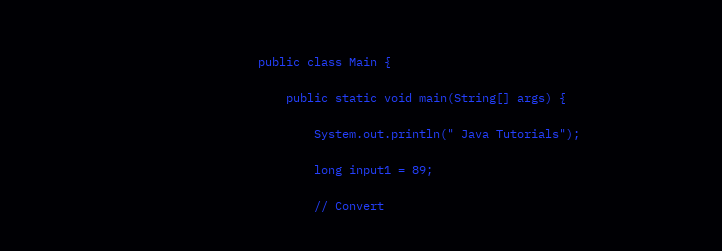public class Main {

    public static void main(String[] args) {

        System.out.println(" Java Tutorials");

        long input1 = 89;

        // Convert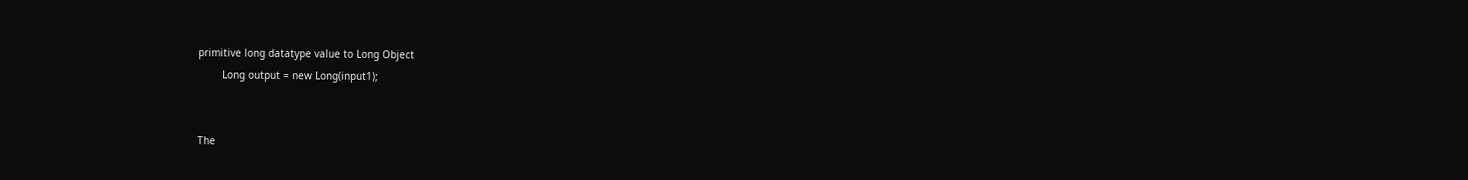primitive long datatype value to Long Object
        Long output = new Long(input1);


The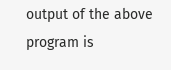output of the above program is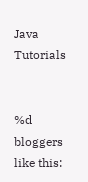Java Tutorials


%d bloggers like this: